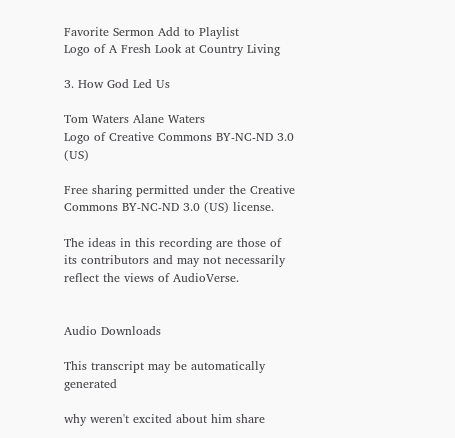Favorite Sermon Add to Playlist
Logo of A Fresh Look at Country Living

3. How God Led Us

Tom Waters Alane Waters
Logo of Creative Commons BY-NC-ND 3.0 (US)

Free sharing permitted under the Creative Commons BY-NC-ND 3.0 (US) license.

The ideas in this recording are those of its contributors and may not necessarily reflect the views of AudioVerse.


Audio Downloads

This transcript may be automatically generated

why weren't excited about him share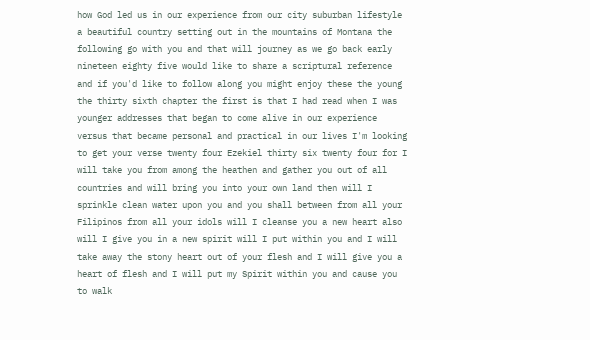how God led us in our experience from our city suburban lifestyle a beautiful country setting out in the mountains of Montana the following go with you and that will journey as we go back early nineteen eighty five would like to share a scriptural reference and if you'd like to follow along you might enjoy these the young the thirty sixth chapter the first is that I had read when I was younger addresses that began to come alive in our experience versus that became personal and practical in our lives I'm looking to get your verse twenty four Ezekiel thirty six twenty four for I will take you from among the heathen and gather you out of all countries and will bring you into your own land then will I sprinkle clean water upon you and you shall between from all your Filipinos from all your idols will I cleanse you a new heart also will I give you in a new spirit will I put within you and I will take away the stony heart out of your flesh and I will give you a heart of flesh and I will put my Spirit within you and cause you to walk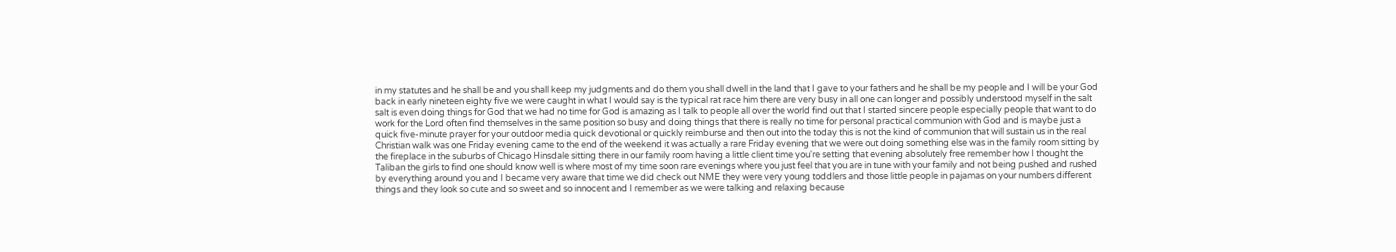in my statutes and he shall be and you shall keep my judgments and do them you shall dwell in the land that I gave to your fathers and he shall be my people and I will be your God back in early nineteen eighty five we were caught in what I would say is the typical rat race him there are very busy in all one can longer and possibly understood myself in the salt salt is even doing things for God that we had no time for God is amazing as I talk to people all over the world find out that I started sincere people especially people that want to do work for the Lord often find themselves in the same position so busy and doing things that there is really no time for personal practical communion with God and is maybe just a quick five-minute prayer for your outdoor media quick devotional or quickly reimburse and then out into the today this is not the kind of communion that will sustain us in the real Christian walk was one Friday evening came to the end of the weekend it was actually a rare Friday evening that we were out doing something else was in the family room sitting by the fireplace in the suburbs of Chicago Hinsdale sitting there in our family room having a little client time you're setting that evening absolutely free remember how I thought the Taliban the girls to find one should know well is where most of my time soon rare evenings where you just feel that you are in tune with your family and not being pushed and rushed by everything around you and I became very aware that time we did check out NME they were very young toddlers and those little people in pajamas on your numbers different things and they look so cute and so sweet and so innocent and I remember as we were talking and relaxing because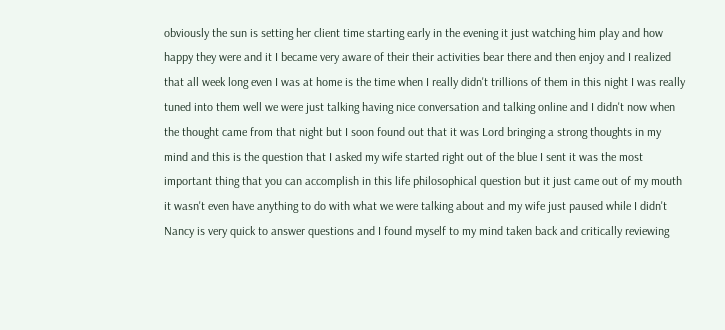obviously the sun is setting her client time starting early in the evening it just watching him play and how happy they were and it I became very aware of their their activities bear there and then enjoy and I realized that all week long even I was at home is the time when I really didn't trillions of them in this night I was really tuned into them well we were just talking having nice conversation and talking online and I didn't now when the thought came from that night but I soon found out that it was Lord bringing a strong thoughts in my mind and this is the question that I asked my wife started right out of the blue I sent it was the most important thing that you can accomplish in this life philosophical question but it just came out of my mouth it wasn't even have anything to do with what we were talking about and my wife just paused while I didn't Nancy is very quick to answer questions and I found myself to my mind taken back and critically reviewing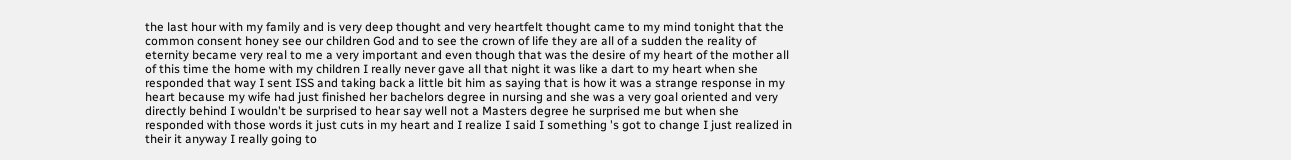the last hour with my family and is very deep thought and very heartfelt thought came to my mind tonight that the common consent honey see our children God and to see the crown of life they are all of a sudden the reality of eternity became very real to me a very important and even though that was the desire of my heart of the mother all of this time the home with my children I really never gave all that night it was like a dart to my heart when she responded that way I sent ISS and taking back a little bit him as saying that is how it was a strange response in my heart because my wife had just finished her bachelors degree in nursing and she was a very goal oriented and very directly behind I wouldn't be surprised to hear say well not a Masters degree he surprised me but when she responded with those words it just cuts in my heart and I realize I said I something 's got to change I just realized in their it anyway I really going to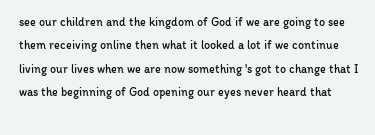see our children and the kingdom of God if we are going to see them receiving online then what it looked a lot if we continue living our lives when we are now something 's got to change that I was the beginning of God opening our eyes never heard that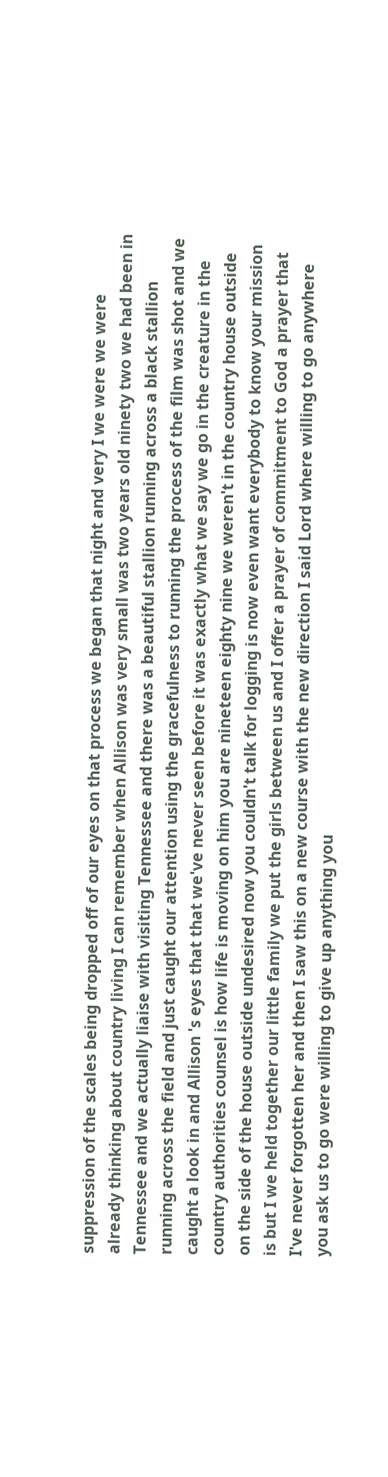suppression of the scales being dropped off of our eyes on that process we began that night and very I we were we were already thinking about country living I can remember when Allison was very small was two years old ninety two we had been in Tennessee and we actually liaise with visiting Tennessee and there was a beautiful stallion running across a black stallion running across the field and just caught our attention using the gracefulness to running the process of the film was shot and we caught a look in and Allison 's eyes that that we've never seen before it was exactly what we say we go in the creature in the country authorities counsel is how life is moving on him you are nineteen eighty nine we weren't in the country house outside on the side of the house outside undesired now you couldn't talk for logging is now even want everybody to know your mission is but I we held together our little family we put the girls between us and I offer a prayer of commitment to God a prayer that I've never forgotten her and then I saw this on a new course with the new direction I said Lord where willing to go anywhere you ask us to go were willing to give up anything you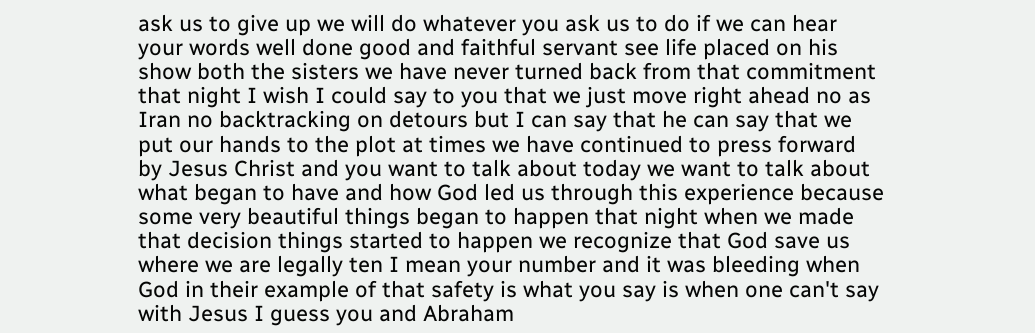ask us to give up we will do whatever you ask us to do if we can hear your words well done good and faithful servant see life placed on his show both the sisters we have never turned back from that commitment that night I wish I could say to you that we just move right ahead no as Iran no backtracking on detours but I can say that he can say that we put our hands to the plot at times we have continued to press forward by Jesus Christ and you want to talk about today we want to talk about what began to have and how God led us through this experience because some very beautiful things began to happen that night when we made that decision things started to happen we recognize that God save us where we are legally ten I mean your number and it was bleeding when God in their example of that safety is what you say is when one can't say with Jesus I guess you and Abraham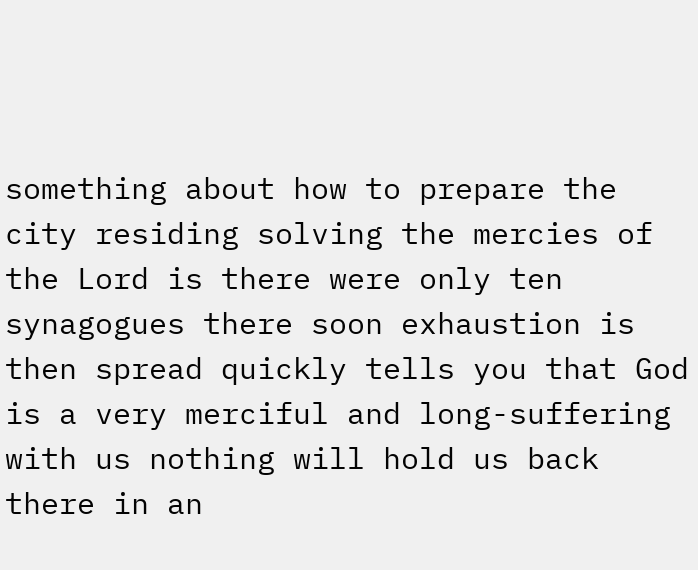something about how to prepare the city residing solving the mercies of the Lord is there were only ten synagogues there soon exhaustion is then spread quickly tells you that God is a very merciful and long-suffering with us nothing will hold us back there in an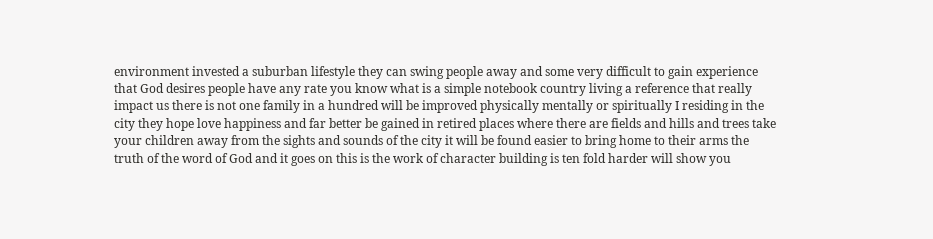environment invested a suburban lifestyle they can swing people away and some very difficult to gain experience that God desires people have any rate you know what is a simple notebook country living a reference that really impact us there is not one family in a hundred will be improved physically mentally or spiritually I residing in the city they hope love happiness and far better be gained in retired places where there are fields and hills and trees take your children away from the sights and sounds of the city it will be found easier to bring home to their arms the truth of the word of God and it goes on this is the work of character building is ten fold harder will show you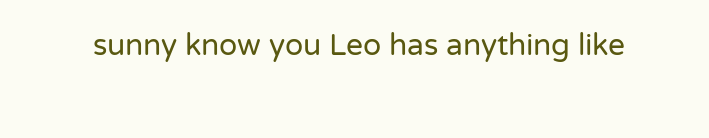sunny know you Leo has anything like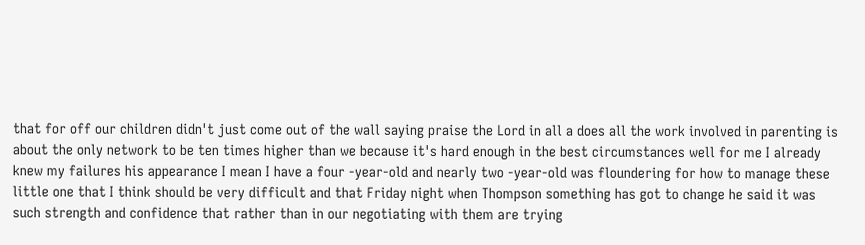that for off our children didn't just come out of the wall saying praise the Lord in all a does all the work involved in parenting is about the only network to be ten times higher than we because it's hard enough in the best circumstances well for me I already knew my failures his appearance I mean I have a four -year-old and nearly two -year-old was floundering for how to manage these little one that I think should be very difficult and that Friday night when Thompson something has got to change he said it was such strength and confidence that rather than in our negotiating with them are trying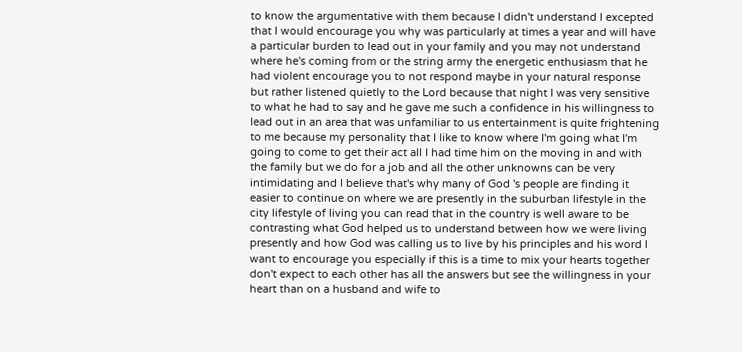to know the argumentative with them because I didn't understand I excepted that I would encourage you why was particularly at times a year and will have a particular burden to lead out in your family and you may not understand where he's coming from or the string army the energetic enthusiasm that he had violent encourage you to not respond maybe in your natural response but rather listened quietly to the Lord because that night I was very sensitive to what he had to say and he gave me such a confidence in his willingness to lead out in an area that was unfamiliar to us entertainment is quite frightening to me because my personality that I like to know where I'm going what I'm going to come to get their act all I had time him on the moving in and with the family but we do for a job and all the other unknowns can be very intimidating and I believe that's why many of God 's people are finding it easier to continue on where we are presently in the suburban lifestyle in the city lifestyle of living you can read that in the country is well aware to be contrasting what God helped us to understand between how we were living presently and how God was calling us to live by his principles and his word I want to encourage you especially if this is a time to mix your hearts together don't expect to each other has all the answers but see the willingness in your heart than on a husband and wife to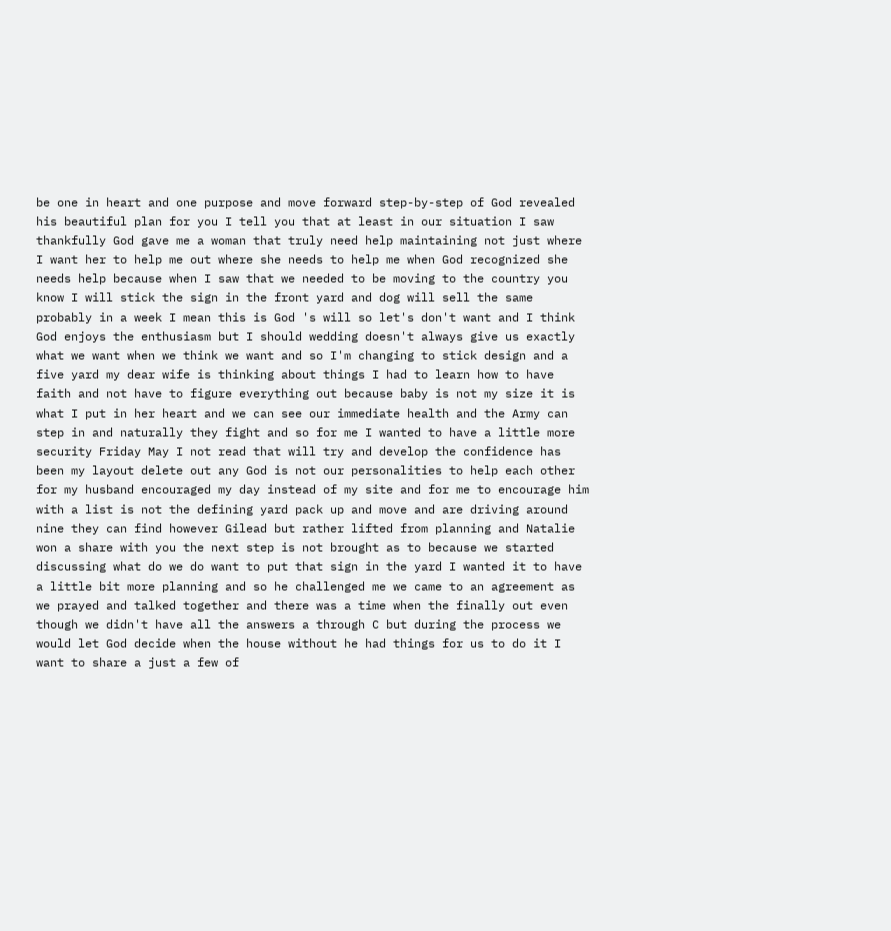be one in heart and one purpose and move forward step-by-step of God revealed his beautiful plan for you I tell you that at least in our situation I saw thankfully God gave me a woman that truly need help maintaining not just where I want her to help me out where she needs to help me when God recognized she needs help because when I saw that we needed to be moving to the country you know I will stick the sign in the front yard and dog will sell the same probably in a week I mean this is God 's will so let's don't want and I think God enjoys the enthusiasm but I should wedding doesn't always give us exactly what we want when we think we want and so I'm changing to stick design and a five yard my dear wife is thinking about things I had to learn how to have faith and not have to figure everything out because baby is not my size it is what I put in her heart and we can see our immediate health and the Army can step in and naturally they fight and so for me I wanted to have a little more security Friday May I not read that will try and develop the confidence has been my layout delete out any God is not our personalities to help each other for my husband encouraged my day instead of my site and for me to encourage him with a list is not the defining yard pack up and move and are driving around nine they can find however Gilead but rather lifted from planning and Natalie won a share with you the next step is not brought as to because we started discussing what do we do want to put that sign in the yard I wanted it to have a little bit more planning and so he challenged me we came to an agreement as we prayed and talked together and there was a time when the finally out even though we didn't have all the answers a through C but during the process we would let God decide when the house without he had things for us to do it I want to share a just a few of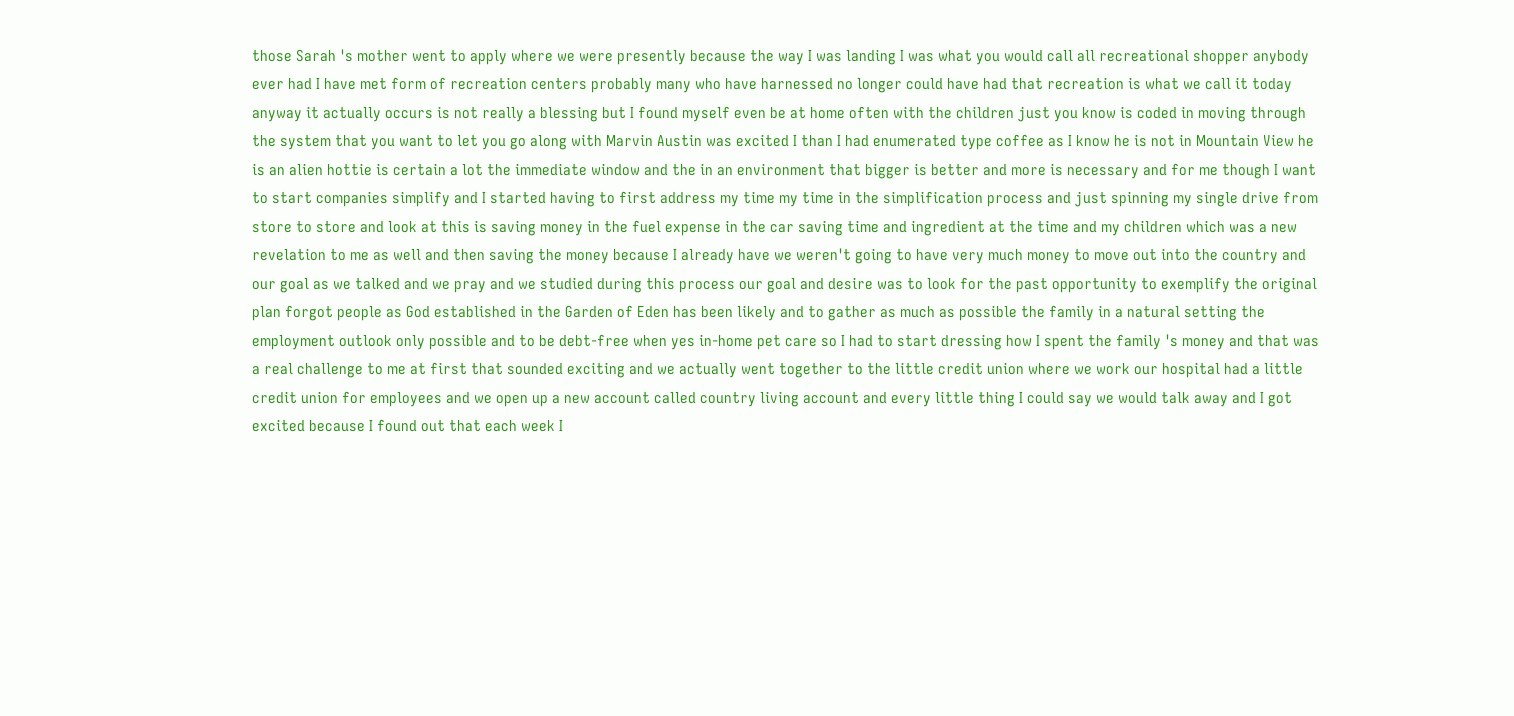those Sarah 's mother went to apply where we were presently because the way I was landing I was what you would call all recreational shopper anybody ever had I have met form of recreation centers probably many who have harnessed no longer could have had that recreation is what we call it today anyway it actually occurs is not really a blessing but I found myself even be at home often with the children just you know is coded in moving through the system that you want to let you go along with Marvin Austin was excited I than I had enumerated type coffee as I know he is not in Mountain View he is an alien hottie is certain a lot the immediate window and the in an environment that bigger is better and more is necessary and for me though I want to start companies simplify and I started having to first address my time my time in the simplification process and just spinning my single drive from store to store and look at this is saving money in the fuel expense in the car saving time and ingredient at the time and my children which was a new revelation to me as well and then saving the money because I already have we weren't going to have very much money to move out into the country and our goal as we talked and we pray and we studied during this process our goal and desire was to look for the past opportunity to exemplify the original plan forgot people as God established in the Garden of Eden has been likely and to gather as much as possible the family in a natural setting the employment outlook only possible and to be debt-free when yes in-home pet care so I had to start dressing how I spent the family 's money and that was a real challenge to me at first that sounded exciting and we actually went together to the little credit union where we work our hospital had a little credit union for employees and we open up a new account called country living account and every little thing I could say we would talk away and I got excited because I found out that each week I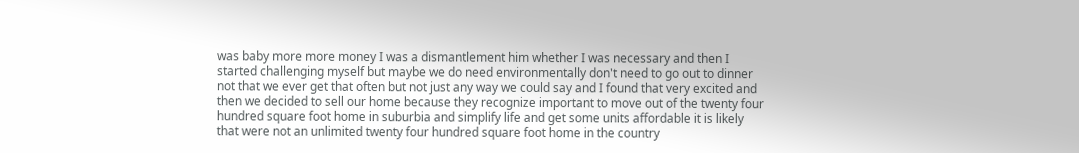was baby more more money I was a dismantlement him whether I was necessary and then I started challenging myself but maybe we do need environmentally don't need to go out to dinner not that we ever get that often but not just any way we could say and I found that very excited and then we decided to sell our home because they recognize important to move out of the twenty four hundred square foot home in suburbia and simplify life and get some units affordable it is likely that were not an unlimited twenty four hundred square foot home in the country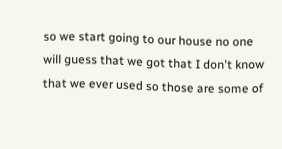so we start going to our house no one will guess that we got that I don't know that we ever used so those are some of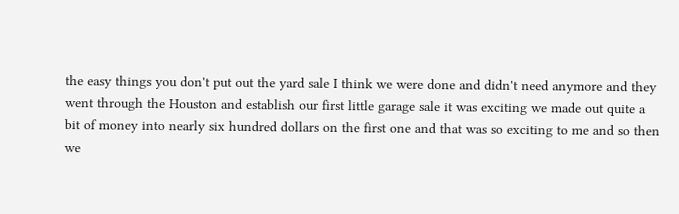the easy things you don't put out the yard sale I think we were done and didn't need anymore and they went through the Houston and establish our first little garage sale it was exciting we made out quite a bit of money into nearly six hundred dollars on the first one and that was so exciting to me and so then we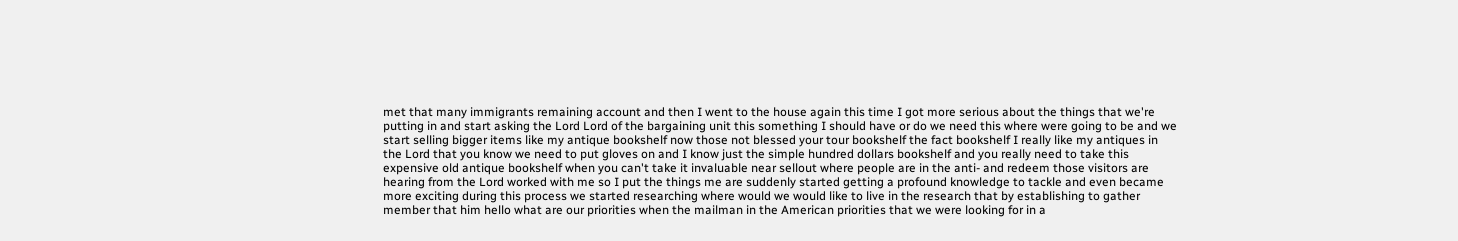met that many immigrants remaining account and then I went to the house again this time I got more serious about the things that we're putting in and start asking the Lord Lord of the bargaining unit this something I should have or do we need this where were going to be and we start selling bigger items like my antique bookshelf now those not blessed your tour bookshelf the fact bookshelf I really like my antiques in the Lord that you know we need to put gloves on and I know just the simple hundred dollars bookshelf and you really need to take this expensive old antique bookshelf when you can't take it invaluable near sellout where people are in the anti- and redeem those visitors are hearing from the Lord worked with me so I put the things me are suddenly started getting a profound knowledge to tackle and even became more exciting during this process we started researching where would we would like to live in the research that by establishing to gather member that him hello what are our priorities when the mailman in the American priorities that we were looking for in a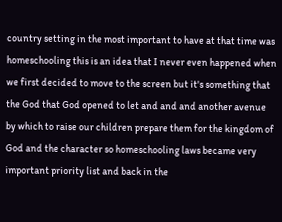country setting in the most important to have at that time was homeschooling this is an idea that I never even happened when we first decided to move to the screen but it's something that the God that God opened to let and and and another avenue by which to raise our children prepare them for the kingdom of God and the character so homeschooling laws became very important priority list and back in the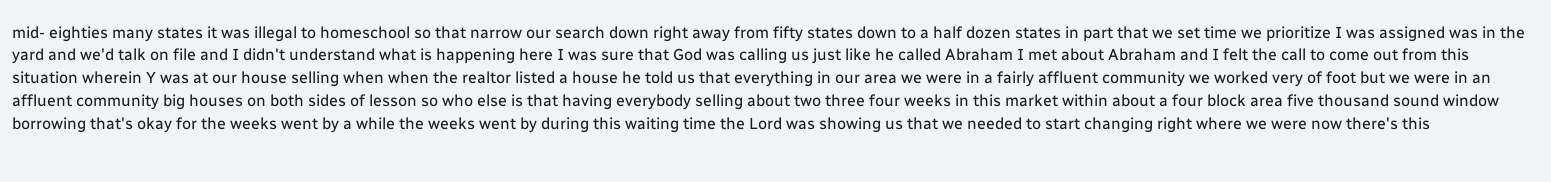mid- eighties many states it was illegal to homeschool so that narrow our search down right away from fifty states down to a half dozen states in part that we set time we prioritize I was assigned was in the yard and we'd talk on file and I didn't understand what is happening here I was sure that God was calling us just like he called Abraham I met about Abraham and I felt the call to come out from this situation wherein Y was at our house selling when when the realtor listed a house he told us that everything in our area we were in a fairly affluent community we worked very of foot but we were in an affluent community big houses on both sides of lesson so who else is that having everybody selling about two three four weeks in this market within about a four block area five thousand sound window borrowing that's okay for the weeks went by a while the weeks went by during this waiting time the Lord was showing us that we needed to start changing right where we were now there's this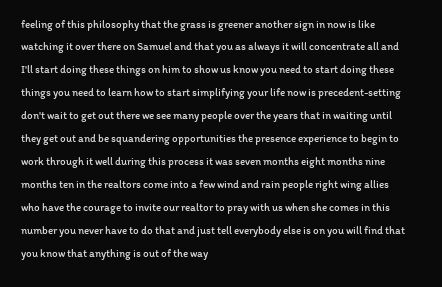feeling of this philosophy that the grass is greener another sign in now is like watching it over there on Samuel and that you as always it will concentrate all and I'll start doing these things on him to show us know you need to start doing these things you need to learn how to start simplifying your life now is precedent-setting don't wait to get out there we see many people over the years that in waiting until they get out and be squandering opportunities the presence experience to begin to work through it well during this process it was seven months eight months nine months ten in the realtors come into a few wind and rain people right wing allies who have the courage to invite our realtor to pray with us when she comes in this number you never have to do that and just tell everybody else is on you will find that you know that anything is out of the way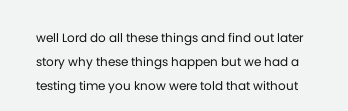well Lord do all these things and find out later story why these things happen but we had a testing time you know were told that without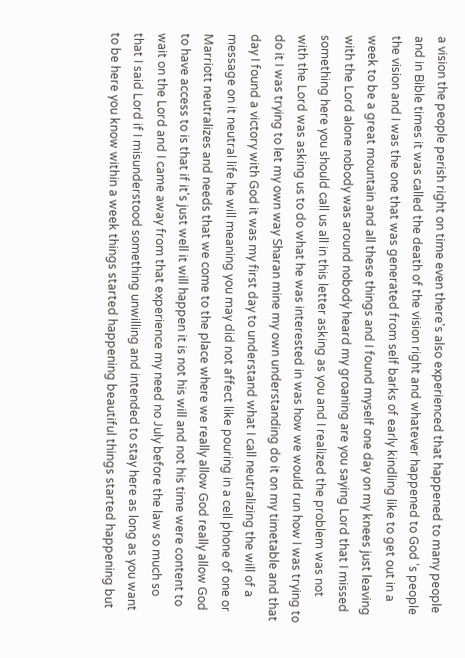a vision the people perish right on time even there's also experienced that happened to many people and in Bible times it was called the death of the vision right and whatever happened to God 's people the vision and I was the one that was generated from self barks of early kindling like to get out in a week to be a great mountain and all these things and I found myself one day on my knees just leaving with the Lord alone nobody was around nobody heard my groaning are you saying Lord that I missed something here you should call us all in this letter asking as you and I realized the problem was not with the Lord was asking us to do what he was interested in was how we would run how I was trying to do it I was trying to let my own way Sharan mine my own understanding do it on my timetable and that day I found a victory with God it was my first day to understand what I call neutralizing the will of a message on it neutral life he will meaning you may did not affect like pouring in a cell phone of one or Marriott neutralizes and needs that we come to the place where we really allow God really allow God to have access to is that if it's just well it will happen it is not his will and not his time were content to wait on the Lord and I came away from that experience my need no July before the law so much so that I said Lord if I misunderstood something unwilling and intended to stay here as long as you want to be here you know within a week things started happening beautiful things started happening but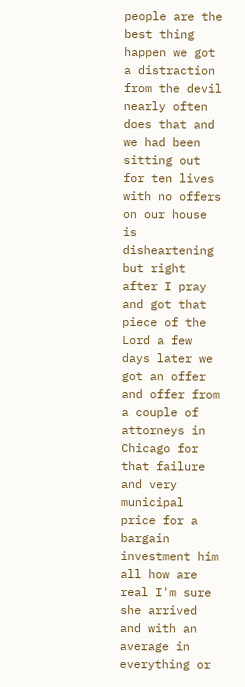people are the best thing happen we got a distraction from the devil nearly often does that and we had been sitting out for ten lives with no offers on our house is disheartening but right after I pray and got that piece of the Lord a few days later we got an offer and offer from a couple of attorneys in Chicago for that failure and very municipal price for a bargain investment him all how are real I'm sure she arrived and with an average in everything or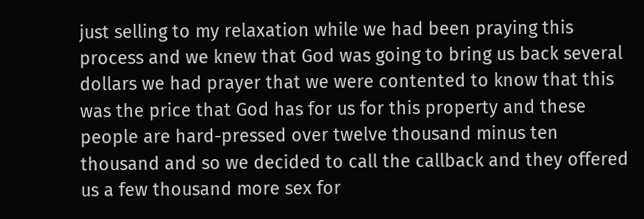just selling to my relaxation while we had been praying this process and we knew that God was going to bring us back several dollars we had prayer that we were contented to know that this was the price that God has for us for this property and these people are hard-pressed over twelve thousand minus ten thousand and so we decided to call the callback and they offered us a few thousand more sex for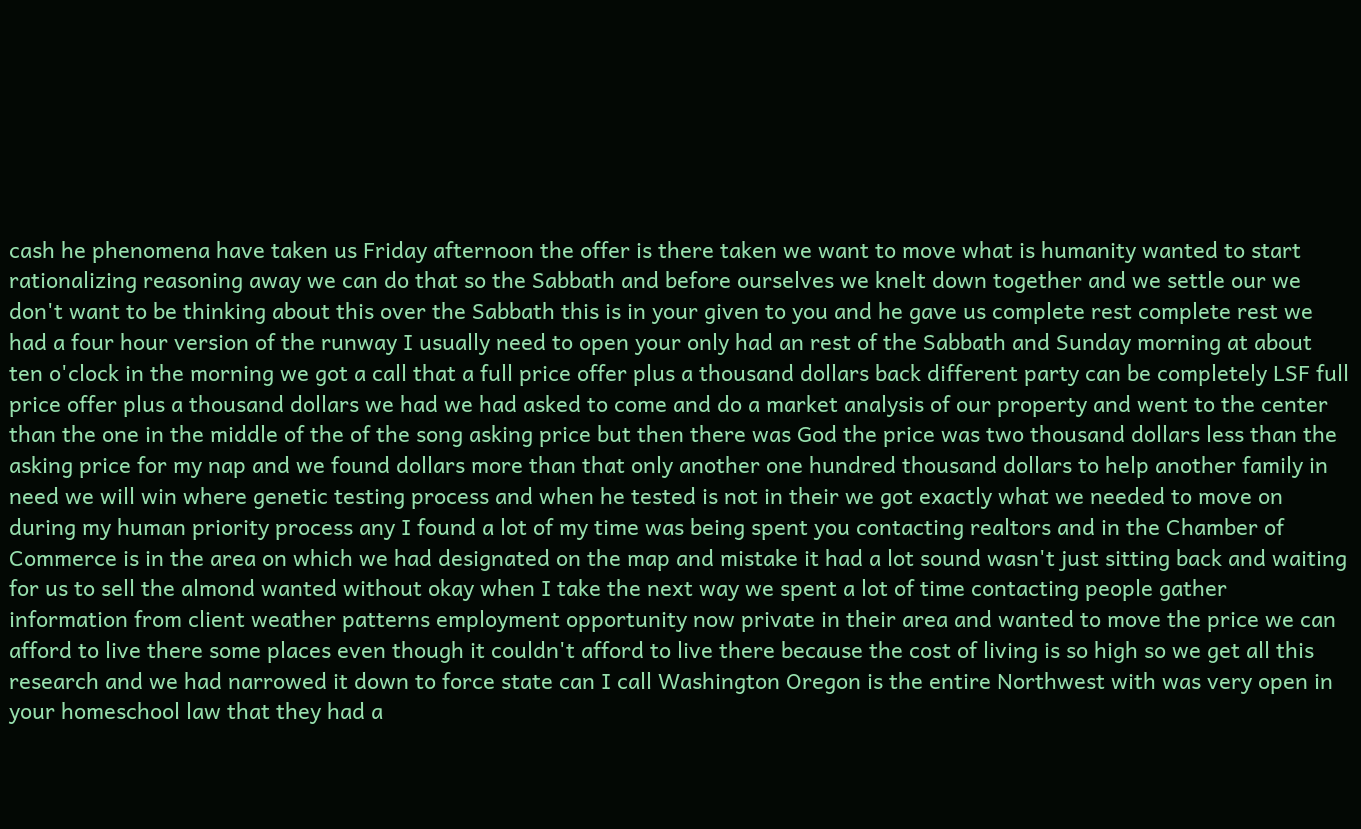cash he phenomena have taken us Friday afternoon the offer is there taken we want to move what is humanity wanted to start rationalizing reasoning away we can do that so the Sabbath and before ourselves we knelt down together and we settle our we don't want to be thinking about this over the Sabbath this is in your given to you and he gave us complete rest complete rest we had a four hour version of the runway I usually need to open your only had an rest of the Sabbath and Sunday morning at about ten o'clock in the morning we got a call that a full price offer plus a thousand dollars back different party can be completely LSF full price offer plus a thousand dollars we had we had asked to come and do a market analysis of our property and went to the center than the one in the middle of the of the song asking price but then there was God the price was two thousand dollars less than the asking price for my nap and we found dollars more than that only another one hundred thousand dollars to help another family in need we will win where genetic testing process and when he tested is not in their we got exactly what we needed to move on during my human priority process any I found a lot of my time was being spent you contacting realtors and in the Chamber of Commerce is in the area on which we had designated on the map and mistake it had a lot sound wasn't just sitting back and waiting for us to sell the almond wanted without okay when I take the next way we spent a lot of time contacting people gather information from client weather patterns employment opportunity now private in their area and wanted to move the price we can afford to live there some places even though it couldn't afford to live there because the cost of living is so high so we get all this research and we had narrowed it down to force state can I call Washington Oregon is the entire Northwest with was very open in your homeschool law that they had a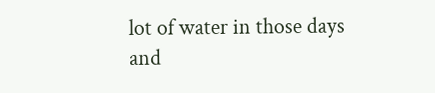lot of water in those days and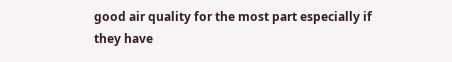good air quality for the most part especially if they have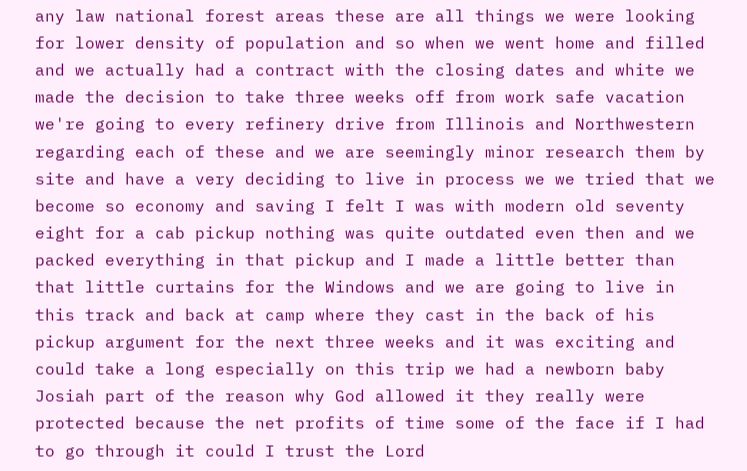any law national forest areas these are all things we were looking for lower density of population and so when we went home and filled and we actually had a contract with the closing dates and white we made the decision to take three weeks off from work safe vacation we're going to every refinery drive from Illinois and Northwestern regarding each of these and we are seemingly minor research them by site and have a very deciding to live in process we we tried that we become so economy and saving I felt I was with modern old seventy eight for a cab pickup nothing was quite outdated even then and we packed everything in that pickup and I made a little better than that little curtains for the Windows and we are going to live in this track and back at camp where they cast in the back of his pickup argument for the next three weeks and it was exciting and could take a long especially on this trip we had a newborn baby Josiah part of the reason why God allowed it they really were protected because the net profits of time some of the face if I had to go through it could I trust the Lord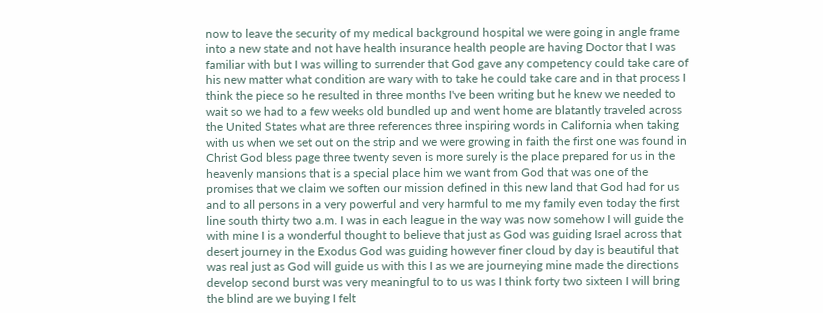now to leave the security of my medical background hospital we were going in angle frame into a new state and not have health insurance health people are having Doctor that I was familiar with but I was willing to surrender that God gave any competency could take care of his new matter what condition are wary with to take he could take care and in that process I think the piece so he resulted in three months I've been writing but he knew we needed to wait so we had to a few weeks old bundled up and went home are blatantly traveled across the United States what are three references three inspiring words in California when taking with us when we set out on the strip and we were growing in faith the first one was found in Christ God bless page three twenty seven is more surely is the place prepared for us in the heavenly mansions that is a special place him we want from God that was one of the promises that we claim we soften our mission defined in this new land that God had for us and to all persons in a very powerful and very harmful to me my family even today the first line south thirty two a.m. I was in each league in the way was now somehow I will guide the with mine I is a wonderful thought to believe that just as God was guiding Israel across that desert journey in the Exodus God was guiding however finer cloud by day is beautiful that was real just as God will guide us with this I as we are journeying mine made the directions develop second burst was very meaningful to to us was I think forty two sixteen I will bring the blind are we buying I felt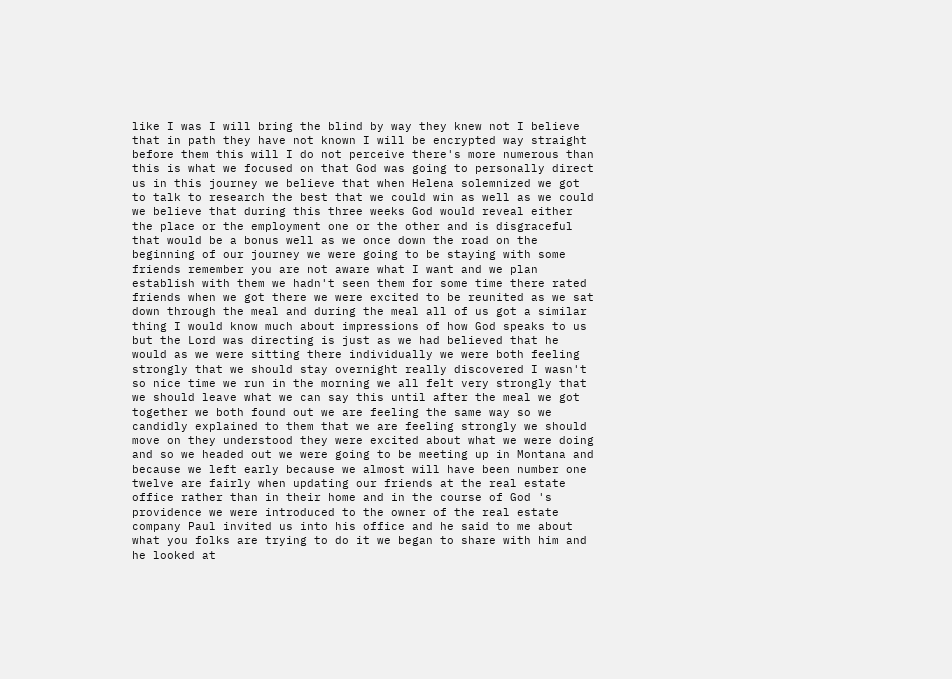like I was I will bring the blind by way they knew not I believe that in path they have not known I will be encrypted way straight before them this will I do not perceive there's more numerous than this is what we focused on that God was going to personally direct us in this journey we believe that when Helena solemnized we got to talk to research the best that we could win as well as we could we believe that during this three weeks God would reveal either the place or the employment one or the other and is disgraceful that would be a bonus well as we once down the road on the beginning of our journey we were going to be staying with some friends remember you are not aware what I want and we plan establish with them we hadn't seen them for some time there rated friends when we got there we were excited to be reunited as we sat down through the meal and during the meal all of us got a similar thing I would know much about impressions of how God speaks to us but the Lord was directing is just as we had believed that he would as we were sitting there individually we were both feeling strongly that we should stay overnight really discovered I wasn't so nice time we run in the morning we all felt very strongly that we should leave what we can say this until after the meal we got together we both found out we are feeling the same way so we candidly explained to them that we are feeling strongly we should move on they understood they were excited about what we were doing and so we headed out we were going to be meeting up in Montana and because we left early because we almost will have been number one twelve are fairly when updating our friends at the real estate office rather than in their home and in the course of God 's providence we were introduced to the owner of the real estate company Paul invited us into his office and he said to me about what you folks are trying to do it we began to share with him and he looked at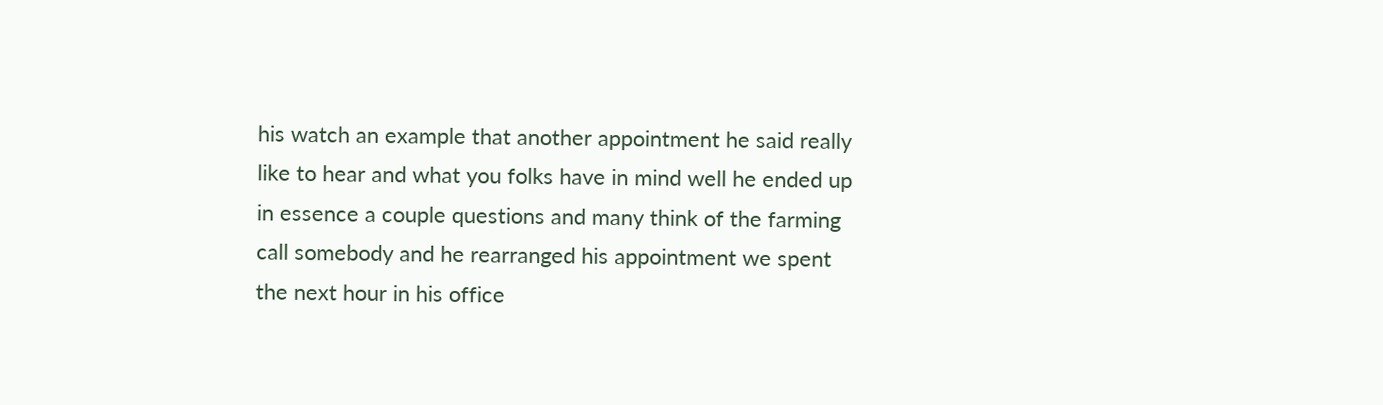his watch an example that another appointment he said really like to hear and what you folks have in mind well he ended up in essence a couple questions and many think of the farming call somebody and he rearranged his appointment we spent the next hour in his office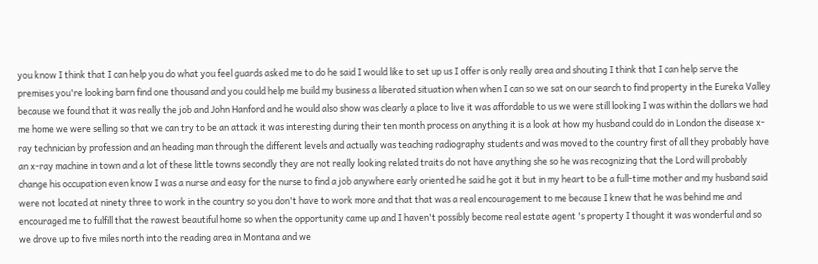you know I think that I can help you do what you feel guards asked me to do he said I would like to set up us I offer is only really area and shouting I think that I can help serve the premises you're looking barn find one thousand and you could help me build my business a liberated situation when when I can so we sat on our search to find property in the Eureka Valley because we found that it was really the job and John Hanford and he would also show was clearly a place to live it was affordable to us we were still looking I was within the dollars we had me home we were selling so that we can try to be an attack it was interesting during their ten month process on anything it is a look at how my husband could do in London the disease x-ray technician by profession and an heading man through the different levels and actually was teaching radiography students and was moved to the country first of all they probably have an x-ray machine in town and a lot of these little towns secondly they are not really looking related traits do not have anything she so he was recognizing that the Lord will probably change his occupation even know I was a nurse and easy for the nurse to find a job anywhere early oriented he said he got it but in my heart to be a full-time mother and my husband said were not located at ninety three to work in the country so you don't have to work more and that that was a real encouragement to me because I knew that he was behind me and encouraged me to fulfill that the rawest beautiful home so when the opportunity came up and I haven't possibly become real estate agent 's property I thought it was wonderful and so we drove up to five miles north into the reading area in Montana and we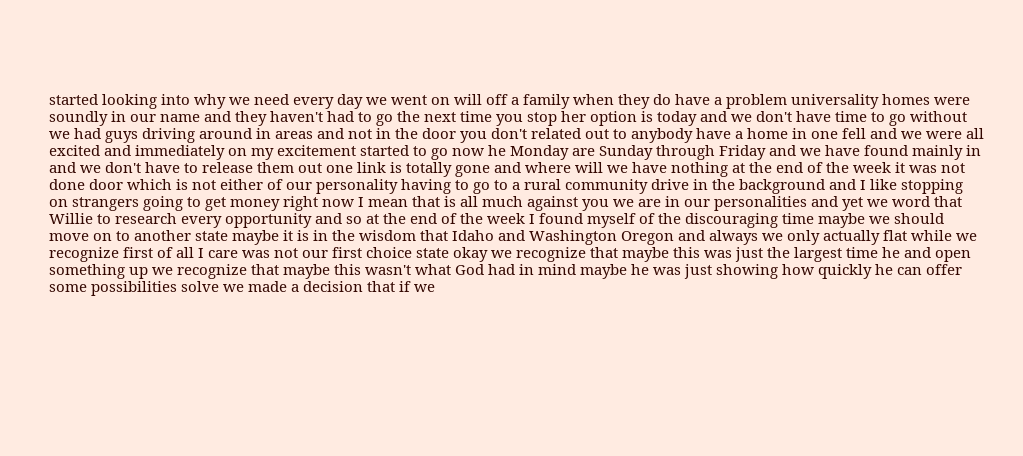started looking into why we need every day we went on will off a family when they do have a problem universality homes were soundly in our name and they haven't had to go the next time you stop her option is today and we don't have time to go without we had guys driving around in areas and not in the door you don't related out to anybody have a home in one fell and we were all excited and immediately on my excitement started to go now he Monday are Sunday through Friday and we have found mainly in and we don't have to release them out one link is totally gone and where will we have nothing at the end of the week it was not done door which is not either of our personality having to go to a rural community drive in the background and I like stopping on strangers going to get money right now I mean that is all much against you we are in our personalities and yet we word that Willie to research every opportunity and so at the end of the week I found myself of the discouraging time maybe we should move on to another state maybe it is in the wisdom that Idaho and Washington Oregon and always we only actually flat while we recognize first of all I care was not our first choice state okay we recognize that maybe this was just the largest time he and open something up we recognize that maybe this wasn't what God had in mind maybe he was just showing how quickly he can offer some possibilities solve we made a decision that if we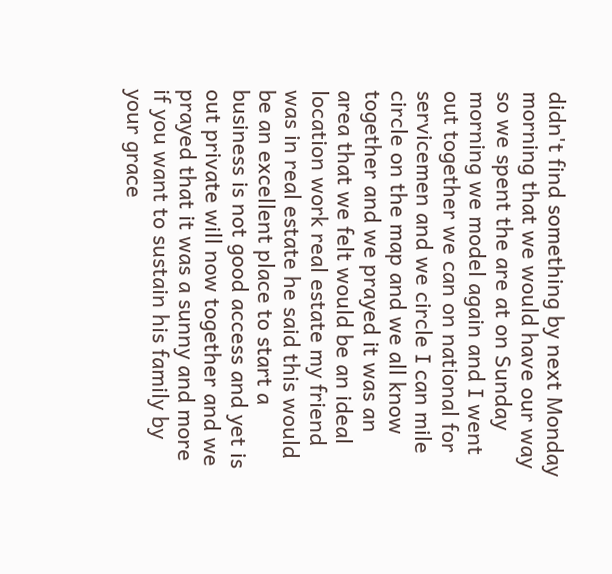didn't find something by next Monday morning that we would have our way so we spent the are at on Sunday morning we model again and I went out together we can on national for servicemen and we circle I can mile circle on the map and we all know together and we prayed it was an area that we felt would be an ideal location work real estate my friend was in real estate he said this would be an excellent place to start a business is not good access and yet is out private will now together and we prayed that it was a sunny and more if you want to sustain his family by your grace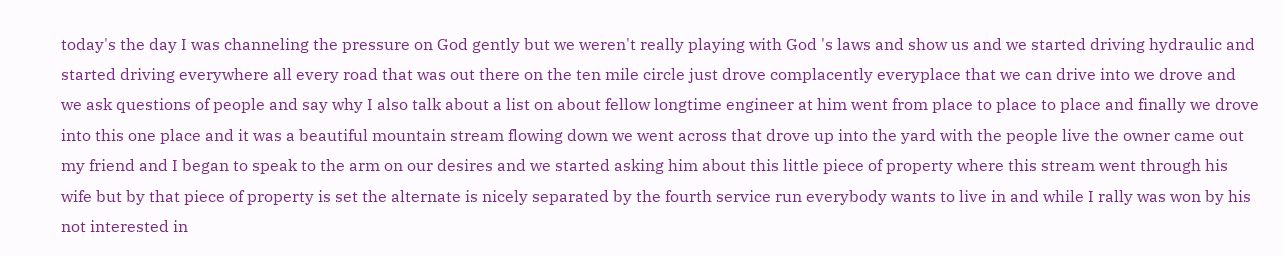today's the day I was channeling the pressure on God gently but we weren't really playing with God 's laws and show us and we started driving hydraulic and started driving everywhere all every road that was out there on the ten mile circle just drove complacently everyplace that we can drive into we drove and we ask questions of people and say why I also talk about a list on about fellow longtime engineer at him went from place to place to place and finally we drove into this one place and it was a beautiful mountain stream flowing down we went across that drove up into the yard with the people live the owner came out my friend and I began to speak to the arm on our desires and we started asking him about this little piece of property where this stream went through his wife but by that piece of property is set the alternate is nicely separated by the fourth service run everybody wants to live in and while I rally was won by his not interested in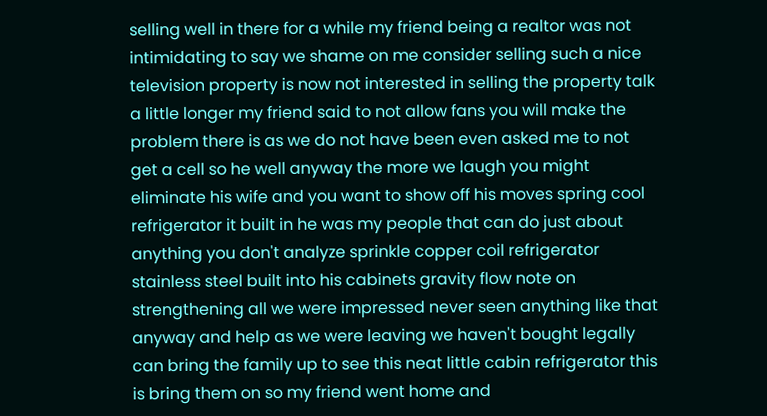selling well in there for a while my friend being a realtor was not intimidating to say we shame on me consider selling such a nice television property is now not interested in selling the property talk a little longer my friend said to not allow fans you will make the problem there is as we do not have been even asked me to not get a cell so he well anyway the more we laugh you might eliminate his wife and you want to show off his moves spring cool refrigerator it built in he was my people that can do just about anything you don't analyze sprinkle copper coil refrigerator stainless steel built into his cabinets gravity flow note on strengthening all we were impressed never seen anything like that anyway and help as we were leaving we haven't bought legally can bring the family up to see this neat little cabin refrigerator this is bring them on so my friend went home and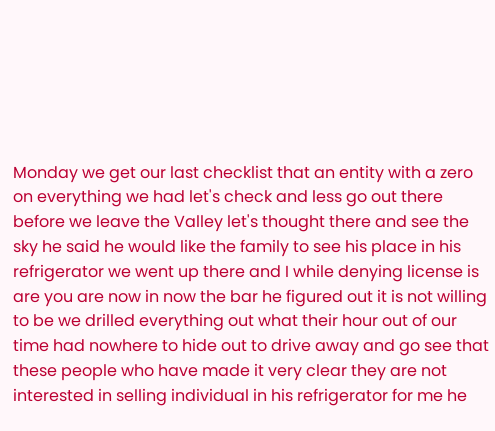Monday we get our last checklist that an entity with a zero on everything we had let's check and less go out there before we leave the Valley let's thought there and see the sky he said he would like the family to see his place in his refrigerator we went up there and I while denying license is are you are now in now the bar he figured out it is not willing to be we drilled everything out what their hour out of our time had nowhere to hide out to drive away and go see that these people who have made it very clear they are not interested in selling individual in his refrigerator for me he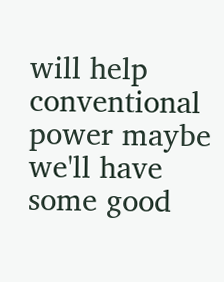will help conventional power maybe we'll have some good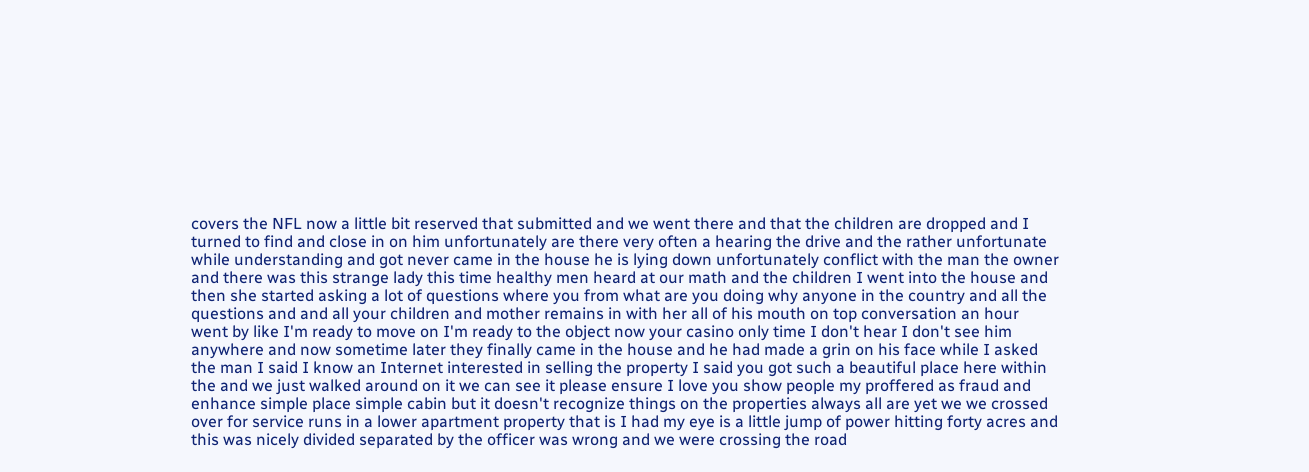covers the NFL now a little bit reserved that submitted and we went there and that the children are dropped and I turned to find and close in on him unfortunately are there very often a hearing the drive and the rather unfortunate while understanding and got never came in the house he is lying down unfortunately conflict with the man the owner and there was this strange lady this time healthy men heard at our math and the children I went into the house and then she started asking a lot of questions where you from what are you doing why anyone in the country and all the questions and and all your children and mother remains in with her all of his mouth on top conversation an hour went by like I'm ready to move on I'm ready to the object now your casino only time I don't hear I don't see him anywhere and now sometime later they finally came in the house and he had made a grin on his face while I asked the man I said I know an Internet interested in selling the property I said you got such a beautiful place here within the and we just walked around on it we can see it please ensure I love you show people my proffered as fraud and enhance simple place simple cabin but it doesn't recognize things on the properties always all are yet we we crossed over for service runs in a lower apartment property that is I had my eye is a little jump of power hitting forty acres and this was nicely divided separated by the officer was wrong and we were crossing the road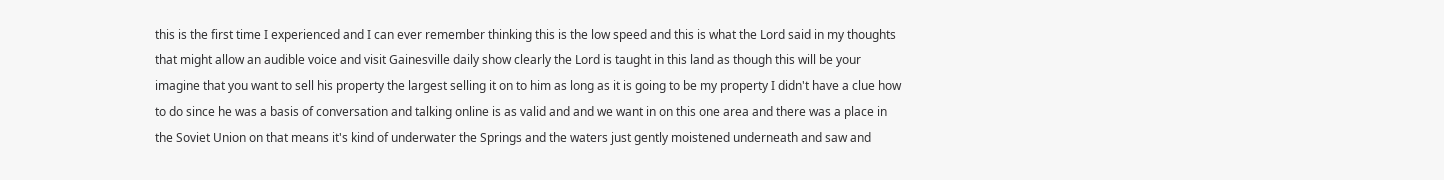this is the first time I experienced and I can ever remember thinking this is the low speed and this is what the Lord said in my thoughts that might allow an audible voice and visit Gainesville daily show clearly the Lord is taught in this land as though this will be your imagine that you want to sell his property the largest selling it on to him as long as it is going to be my property I didn't have a clue how to do since he was a basis of conversation and talking online is as valid and and we want in on this one area and there was a place in the Soviet Union on that means it's kind of underwater the Springs and the waters just gently moistened underneath and saw and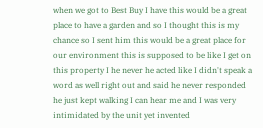when we got to Best Buy I have this would be a great place to have a garden and so I thought this is my chance so I sent him this would be a great place for our environment this is supposed to be like I get on this property I he never he acted like I didn't speak a word as well right out and said he never responded he just kept walking I can hear me and I was very intimidated by the unit yet invented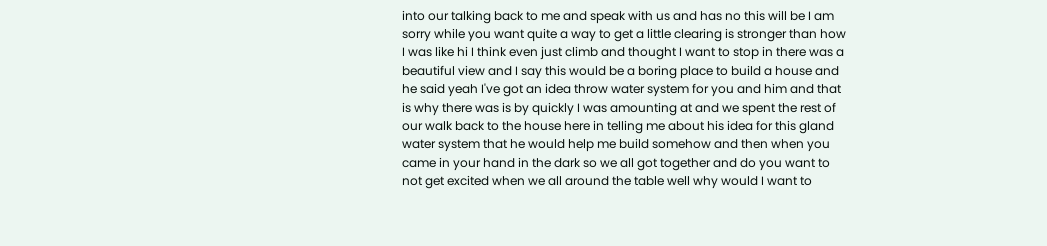into our talking back to me and speak with us and has no this will be I am sorry while you want quite a way to get a little clearing is stronger than how I was like hi I think even just climb and thought I want to stop in there was a beautiful view and I say this would be a boring place to build a house and he said yeah I've got an idea throw water system for you and him and that is why there was is by quickly I was amounting at and we spent the rest of our walk back to the house here in telling me about his idea for this gland water system that he would help me build somehow and then when you came in your hand in the dark so we all got together and do you want to not get excited when we all around the table well why would I want to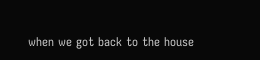when we got back to the house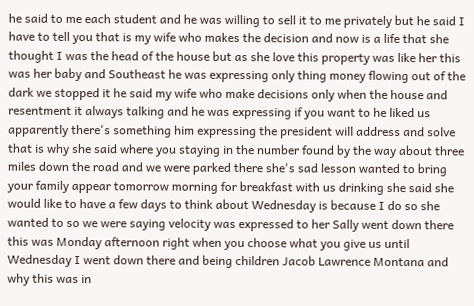he said to me each student and he was willing to sell it to me privately but he said I have to tell you that is my wife who makes the decision and now is a life that she thought I was the head of the house but as she love this property was like her this was her baby and Southeast he was expressing only thing money flowing out of the dark we stopped it he said my wife who make decisions only when the house and resentment it always talking and he was expressing if you want to he liked us apparently there's something him expressing the president will address and solve that is why she said where you staying in the number found by the way about three miles down the road and we were parked there she's sad lesson wanted to bring your family appear tomorrow morning for breakfast with us drinking she said she would like to have a few days to think about Wednesday is because I do so she wanted to so we were saying velocity was expressed to her Sally went down there this was Monday afternoon right when you choose what you give us until Wednesday I went down there and being children Jacob Lawrence Montana and why this was in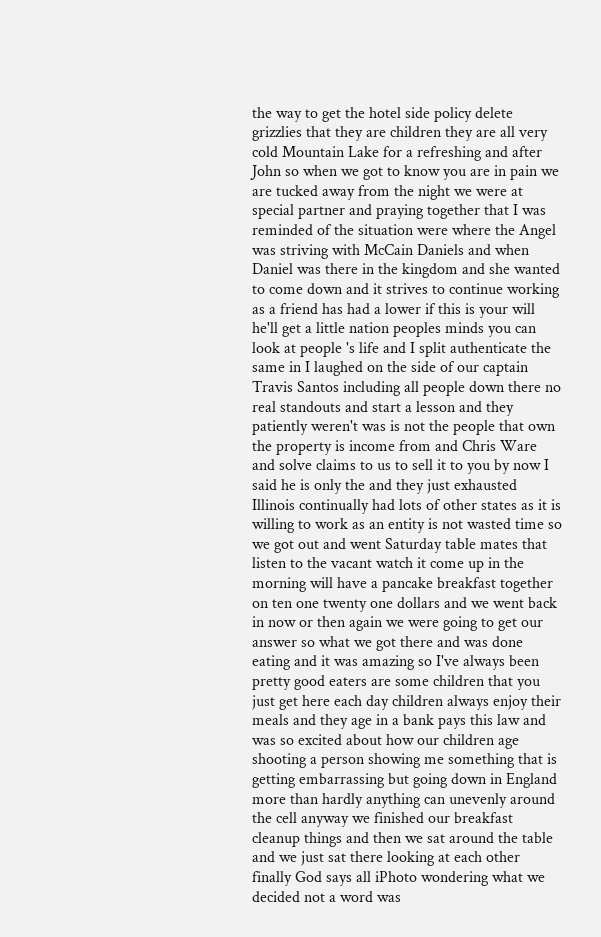the way to get the hotel side policy delete grizzlies that they are children they are all very cold Mountain Lake for a refreshing and after John so when we got to know you are in pain we are tucked away from the night we were at special partner and praying together that I was reminded of the situation were where the Angel was striving with McCain Daniels and when Daniel was there in the kingdom and she wanted to come down and it strives to continue working as a friend has had a lower if this is your will he'll get a little nation peoples minds you can look at people 's life and I split authenticate the same in I laughed on the side of our captain Travis Santos including all people down there no real standouts and start a lesson and they patiently weren't was is not the people that own the property is income from and Chris Ware and solve claims to us to sell it to you by now I said he is only the and they just exhausted Illinois continually had lots of other states as it is willing to work as an entity is not wasted time so we got out and went Saturday table mates that listen to the vacant watch it come up in the morning will have a pancake breakfast together on ten one twenty one dollars and we went back in now or then again we were going to get our answer so what we got there and was done eating and it was amazing so I've always been pretty good eaters are some children that you just get here each day children always enjoy their meals and they age in a bank pays this law and was so excited about how our children age shooting a person showing me something that is getting embarrassing but going down in England more than hardly anything can unevenly around the cell anyway we finished our breakfast cleanup things and then we sat around the table and we just sat there looking at each other finally God says all iPhoto wondering what we decided not a word was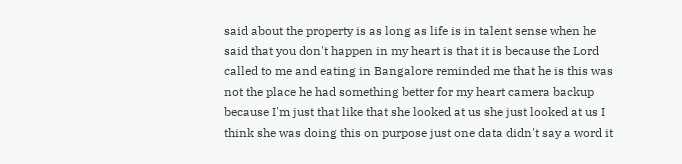said about the property is as long as life is in talent sense when he said that you don't happen in my heart is that it is because the Lord called to me and eating in Bangalore reminded me that he is this was not the place he had something better for my heart camera backup because I'm just that like that she looked at us she just looked at us I think she was doing this on purpose just one data didn't say a word it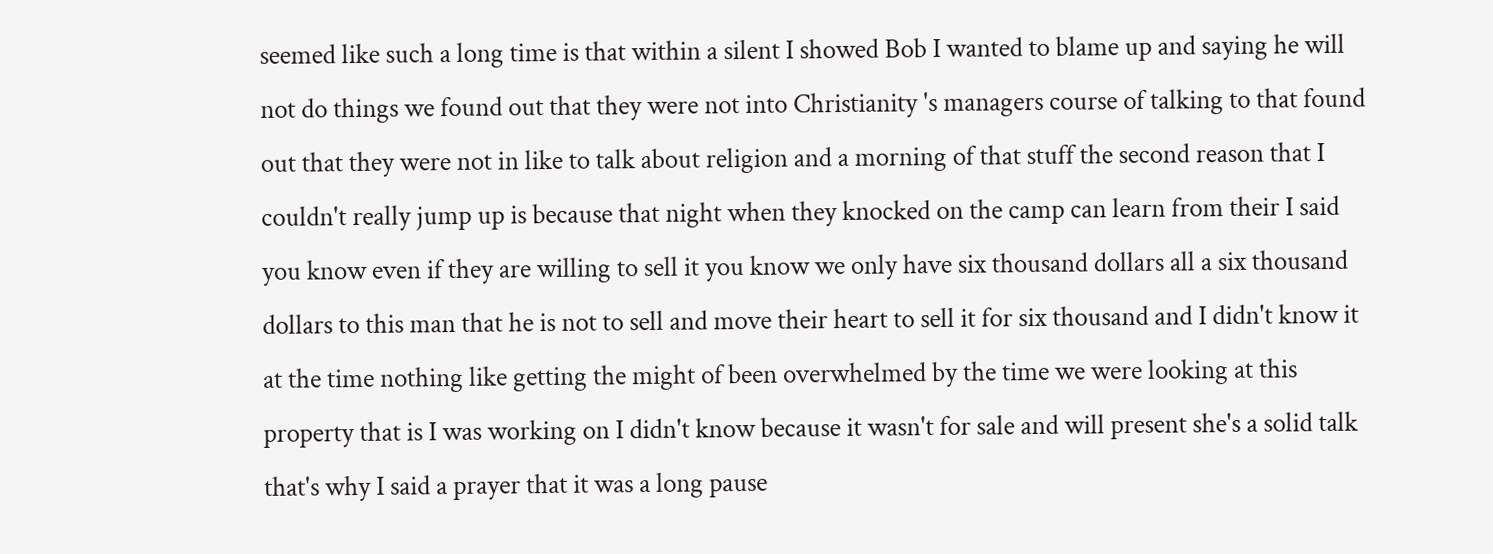seemed like such a long time is that within a silent I showed Bob I wanted to blame up and saying he will not do things we found out that they were not into Christianity 's managers course of talking to that found out that they were not in like to talk about religion and a morning of that stuff the second reason that I couldn't really jump up is because that night when they knocked on the camp can learn from their I said you know even if they are willing to sell it you know we only have six thousand dollars all a six thousand dollars to this man that he is not to sell and move their heart to sell it for six thousand and I didn't know it at the time nothing like getting the might of been overwhelmed by the time we were looking at this property that is I was working on I didn't know because it wasn't for sale and will present she's a solid talk that's why I said a prayer that it was a long pause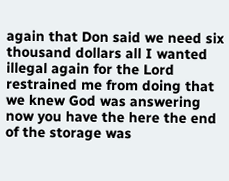again that Don said we need six thousand dollars all I wanted illegal again for the Lord restrained me from doing that we knew God was answering now you have the here the end of the storage was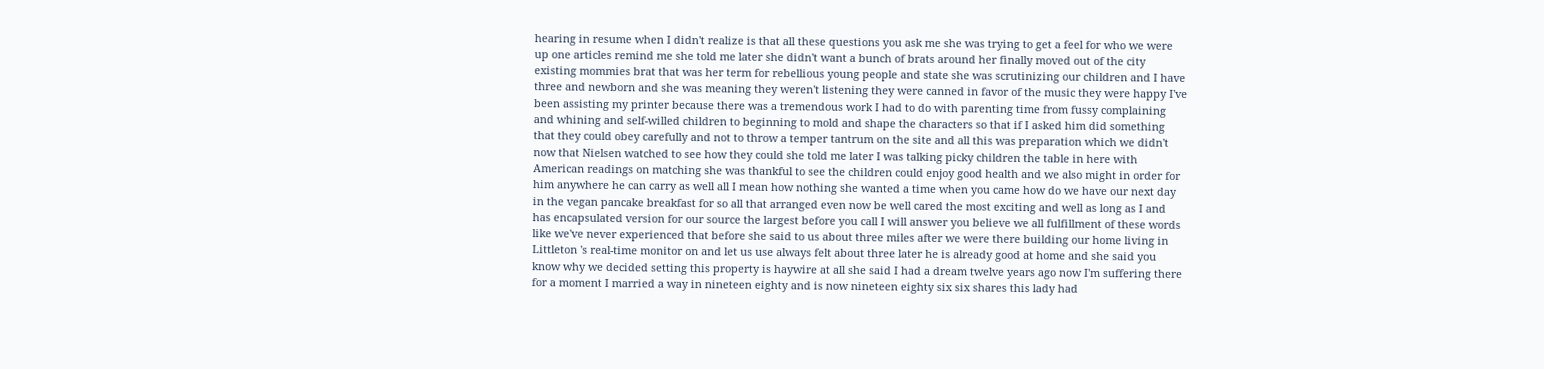hearing in resume when I didn't realize is that all these questions you ask me she was trying to get a feel for who we were up one articles remind me she told me later she didn't want a bunch of brats around her finally moved out of the city existing mommies brat that was her term for rebellious young people and state she was scrutinizing our children and I have three and newborn and she was meaning they weren't listening they were canned in favor of the music they were happy I've been assisting my printer because there was a tremendous work I had to do with parenting time from fussy complaining and whining and self-willed children to beginning to mold and shape the characters so that if I asked him did something that they could obey carefully and not to throw a temper tantrum on the site and all this was preparation which we didn't now that Nielsen watched to see how they could she told me later I was talking picky children the table in here with American readings on matching she was thankful to see the children could enjoy good health and we also might in order for him anywhere he can carry as well all I mean how nothing she wanted a time when you came how do we have our next day in the vegan pancake breakfast for so all that arranged even now be well cared the most exciting and well as long as I and has encapsulated version for our source the largest before you call I will answer you believe we all fulfillment of these words like we've never experienced that before she said to us about three miles after we were there building our home living in Littleton 's real-time monitor on and let us use always felt about three later he is already good at home and she said you know why we decided setting this property is haywire at all she said I had a dream twelve years ago now I'm suffering there for a moment I married a way in nineteen eighty and is now nineteen eighty six six shares this lady had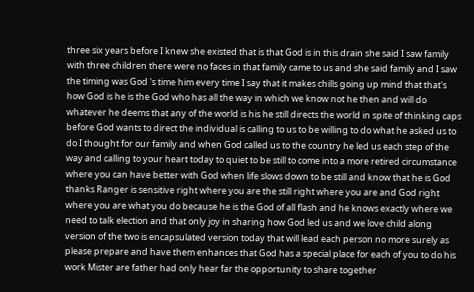three six years before I knew she existed that is that God is in this drain she said I saw family with three children there were no faces in that family came to us and she said family and I saw the timing was God 's time him every time I say that it makes chills going up mind that that's how God is he is the God who has all the way in which we know not he then and will do whatever he deems that any of the world is his he still directs the world in spite of thinking caps before God wants to direct the individual is calling to us to be willing to do what he asked us to do I thought for our family and when God called us to the country he led us each step of the way and calling to your heart today to quiet to be still to come into a more retired circumstance where you can have better with God when life slows down to be still and know that he is God thanks Ranger is sensitive right where you are the still right where you are and God right where you are what you do because he is the God of all flash and he knows exactly where we need to talk election and that only joy in sharing how God led us and we love child along version of the two is encapsulated version today that will lead each person no more surely as please prepare and have them enhances that God has a special place for each of you to do his work Mister are father had only hear far the opportunity to share together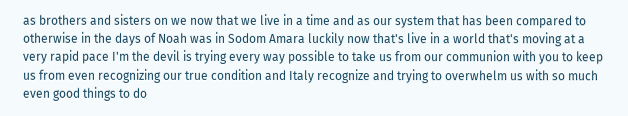as brothers and sisters on we now that we live in a time and as our system that has been compared to otherwise in the days of Noah was in Sodom Amara luckily now that's live in a world that's moving at a very rapid pace I'm the devil is trying every way possible to take us from our communion with you to keep us from even recognizing our true condition and Italy recognize and trying to overwhelm us with so much even good things to do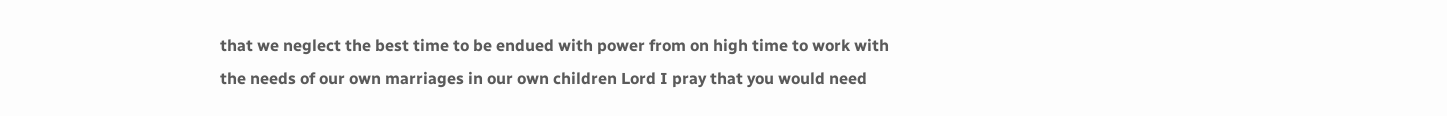that we neglect the best time to be endued with power from on high time to work with the needs of our own marriages in our own children Lord I pray that you would need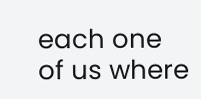each one of us where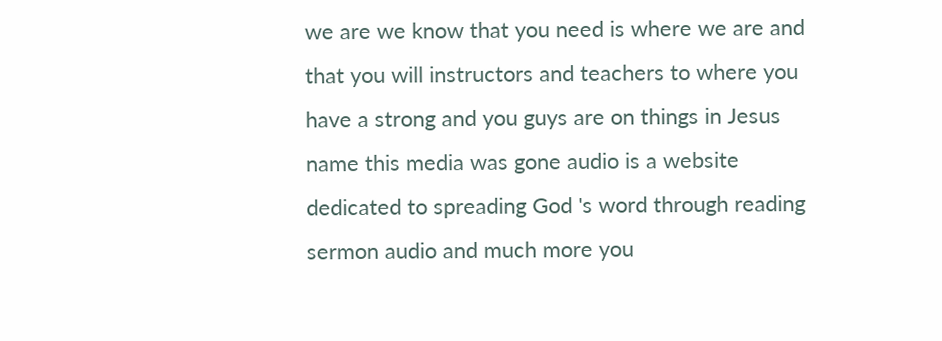we are we know that you need is where we are and that you will instructors and teachers to where you have a strong and you guys are on things in Jesus name this media was gone audio is a website dedicated to spreading God 's word through reading sermon audio and much more you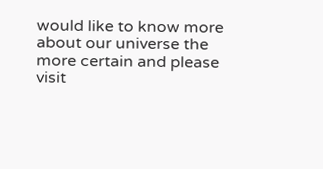would like to know more about our universe the more certain and please visit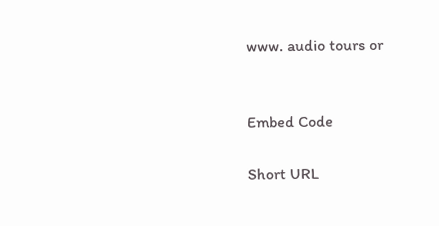www. audio tours or


Embed Code

Short URL